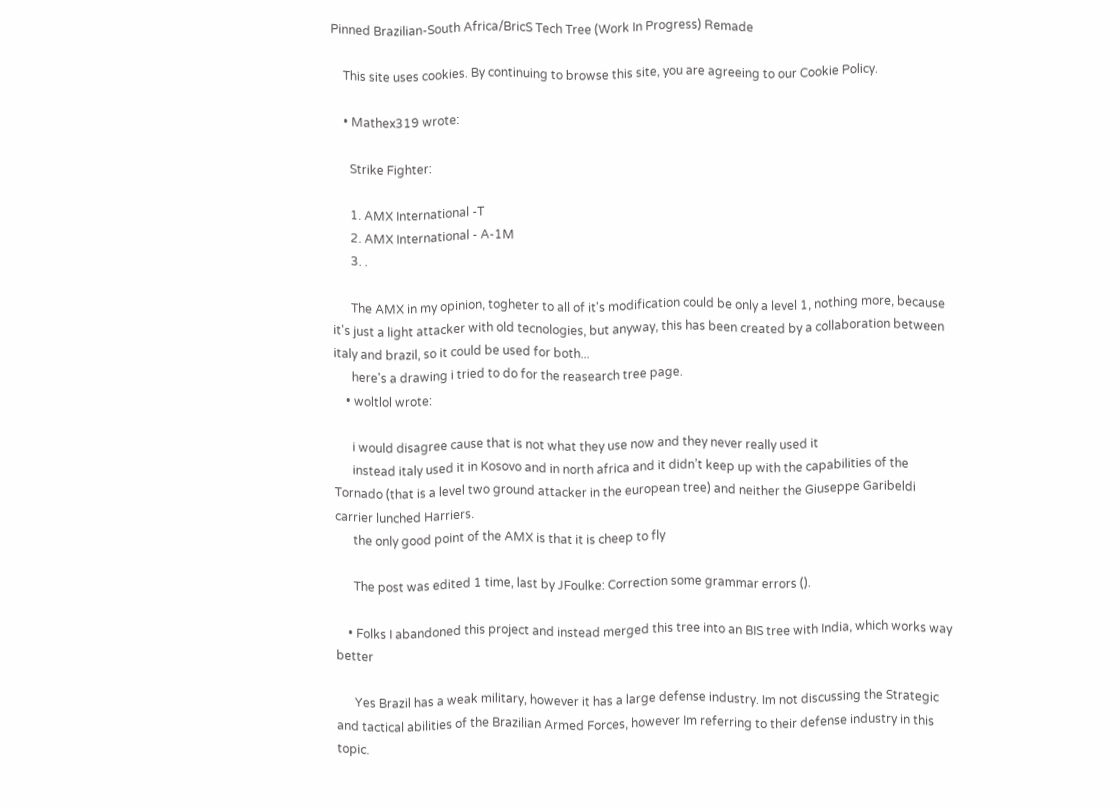Pinned Brazilian-South Africa/BricS Tech Tree (Work In Progress) Remade

    This site uses cookies. By continuing to browse this site, you are agreeing to our Cookie Policy.

    • Mathex319 wrote:

      Strike Fighter:

      1. AMX International -T
      2. AMX International - A-1M
      3. .

      The AMX in my opinion, togheter to all of it's modification could be only a level 1, nothing more, because it's just a light attacker with old tecnologies, but anyway, this has been created by a collaboration between italy and brazil, so it could be used for both...
      here's a drawing i tried to do for the reasearch tree page.
    • woltlol wrote:

      i would disagree cause that is not what they use now and they never really used it
      instead italy used it in Kosovo and in north africa and it didn’t keep up with the capabilities of the Tornado (that is a level two ground attacker in the european tree) and neither the Giuseppe Garibeldi carrier lunched Harriers.
      the only good point of the AMX is that it is cheep to fly

      The post was edited 1 time, last by JFoulke: Correction some grammar errors ().

    • Folks I abandoned this project and instead merged this tree into an BIS tree with India, which works way better

      Yes Brazil has a weak military, however it has a large defense industry. Im not discussing the Strategic and tactical abilities of the Brazilian Armed Forces, however Im referring to their defense industry in this topic.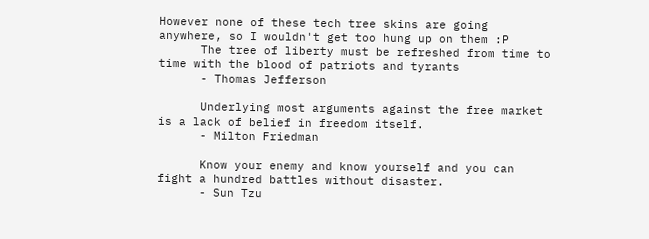However none of these tech tree skins are going anywhere, so I wouldn't get too hung up on them :P
      The tree of liberty must be refreshed from time to time with the blood of patriots and tyrants
      - Thomas Jefferson

      Underlying most arguments against the free market is a lack of belief in freedom itself.
      - Milton Friedman

      Know your enemy and know yourself and you can fight a hundred battles without disaster.
      - Sun Tzu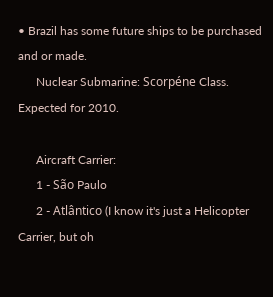• Brazil has some future ships to be purchased and or made.
      Nuclear Submarine: Scorpéne Class. Expected for 2010.

      Aircraft Carrier:
      1 - São Paulo
      2 - Atlântico (I know it's just a Helicopter Carrier, but oh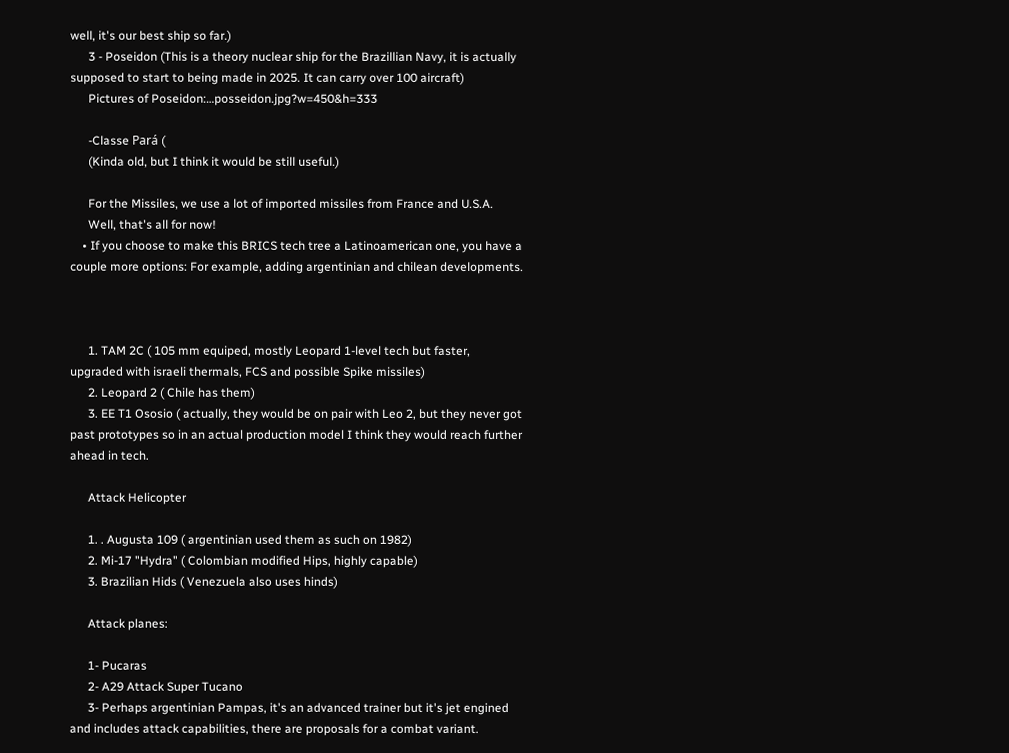well, it's our best ship so far.)
      3 - Poseidon (This is a theory nuclear ship for the Brazillian Navy, it is actually supposed to start to being made in 2025. It can carry over 100 aircraft)
      Pictures of Poseidon:…posseidon.jpg?w=450&h=333

      -Classe Pará (
      (Kinda old, but I think it would be still useful.)

      For the Missiles, we use a lot of imported missiles from France and U.S.A.
      Well, that's all for now!
    • If you choose to make this BRICS tech tree a Latinoamerican one, you have a couple more options: For example, adding argentinian and chilean developments.



      1. TAM 2C ( 105 mm equiped, mostly Leopard 1-level tech but faster, upgraded with israeli thermals, FCS and possible Spike missiles)
      2. Leopard 2 ( Chile has them)
      3. EE T1 Ososio ( actually, they would be on pair with Leo 2, but they never got past prototypes so in an actual production model I think they would reach further ahead in tech.

      Attack Helicopter

      1. . Augusta 109 ( argentinian used them as such on 1982)
      2. Mi-17 "Hydra" ( Colombian modified Hips, highly capable)
      3. Brazilian Hids ( Venezuela also uses hinds)

      Attack planes:

      1- Pucaras
      2- A29 Attack Super Tucano
      3- Perhaps argentinian Pampas, it's an advanced trainer but it's jet engined and includes attack capabilities, there are proposals for a combat variant.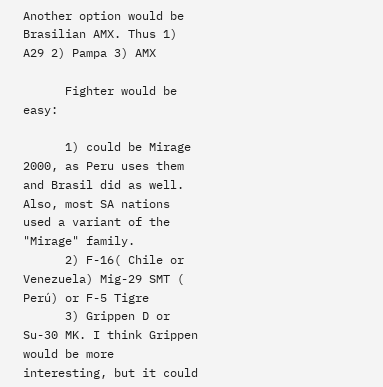Another option would be Brasilian AMX. Thus 1) A29 2) Pampa 3) AMX

      Fighter would be easy:

      1) could be Mirage 2000, as Peru uses them and Brasil did as well. Also, most SA nations used a variant of the "Mirage" family.
      2) F-16( Chile or Venezuela) Mig-29 SMT ( Perú) or F-5 Tigre
      3) Grippen D or Su-30 MK. I think Grippen would be more interesting, but it could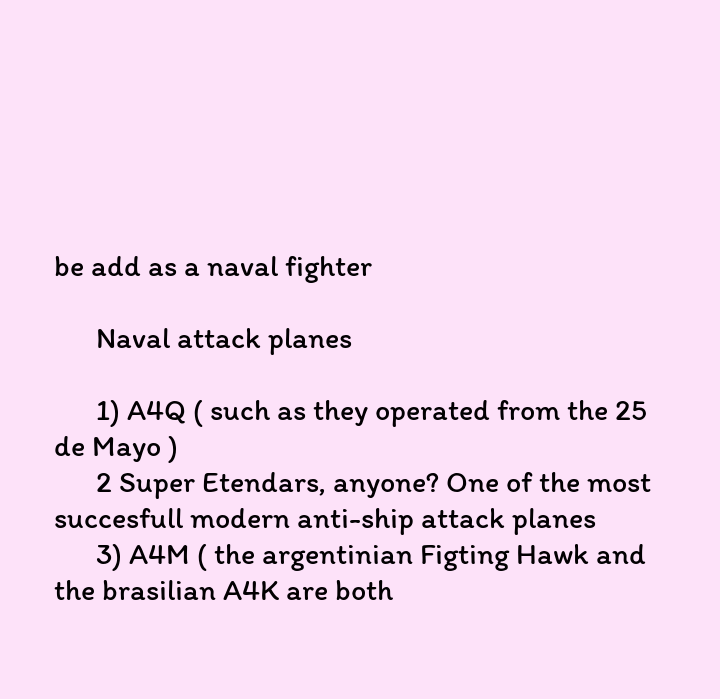be add as a naval fighter

      Naval attack planes

      1) A4Q ( such as they operated from the 25 de Mayo )
      2 Super Etendars, anyone? One of the most succesfull modern anti-ship attack planes
      3) A4M ( the argentinian Figting Hawk and the brasilian A4K are both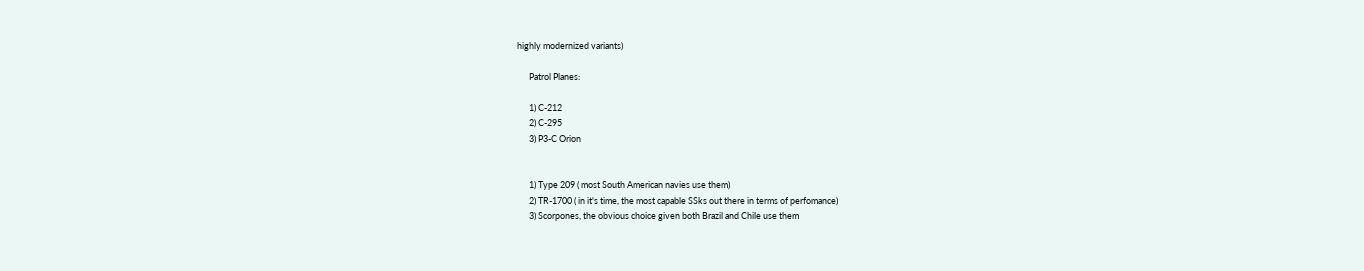highly modernized variants)

      Patrol Planes:

      1) C-212
      2) C-295
      3) P3-C Orion


      1) Type 209 ( most South American navies use them)
      2) TR-1700 ( in it's time, the most capable SSks out there in terms of perfomance)
      3) Scorpones, the obvious choice given both Brazil and Chile use them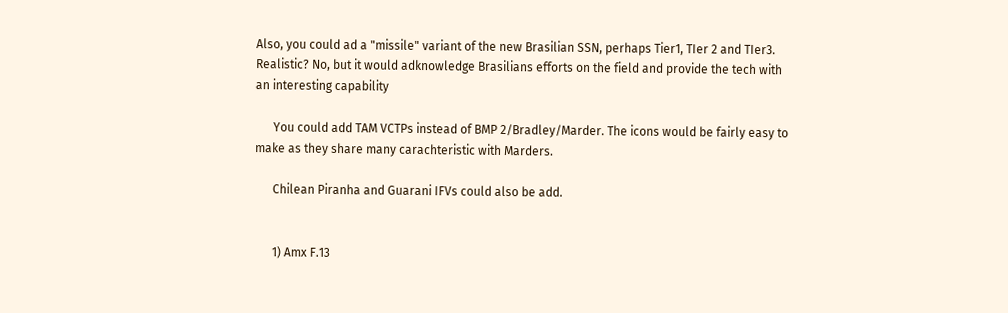Also, you could ad a "missile" variant of the new Brasilian SSN, perhaps Tier1, TIer 2 and TIer3. Realistic? No, but it would adknowledge Brasilians efforts on the field and provide the tech with an interesting capability

      You could add TAM VCTPs instead of BMP 2/Bradley/Marder. The icons would be fairly easy to make as they share many carachteristic with Marders.

      Chilean Piranha and Guarani IFVs could also be add.


      1) Amx F.13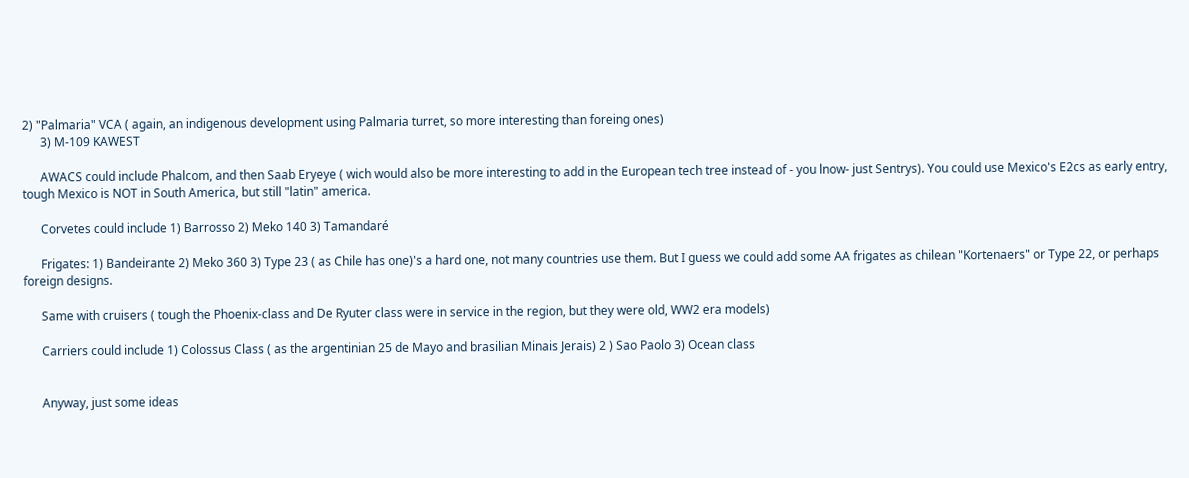2) "Palmaria" VCA ( again, an indigenous development using Palmaria turret, so more interesting than foreing ones)
      3) M-109 KAWEST

      AWACS could include Phalcom, and then Saab Eryeye ( wich would also be more interesting to add in the European tech tree instead of - you lnow- just Sentrys). You could use Mexico's E2cs as early entry, tough Mexico is NOT in South America, but still "latin" america.

      Corvetes could include 1) Barrosso 2) Meko 140 3) Tamandaré

      Frigates: 1) Bandeirante 2) Meko 360 3) Type 23 ( as Chile has one)'s a hard one, not many countries use them. But I guess we could add some AA frigates as chilean "Kortenaers" or Type 22, or perhaps foreign designs.

      Same with cruisers ( tough the Phoenix-class and De Ryuter class were in service in the region, but they were old, WW2 era models)

      Carriers could include 1) Colossus Class ( as the argentinian 25 de Mayo and brasilian Minais Jerais) 2 ) Sao Paolo 3) Ocean class


      Anyway, just some ideas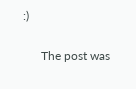:)

      The post was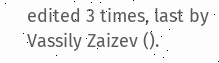edited 3 times, last by Vassily Zaizev ().